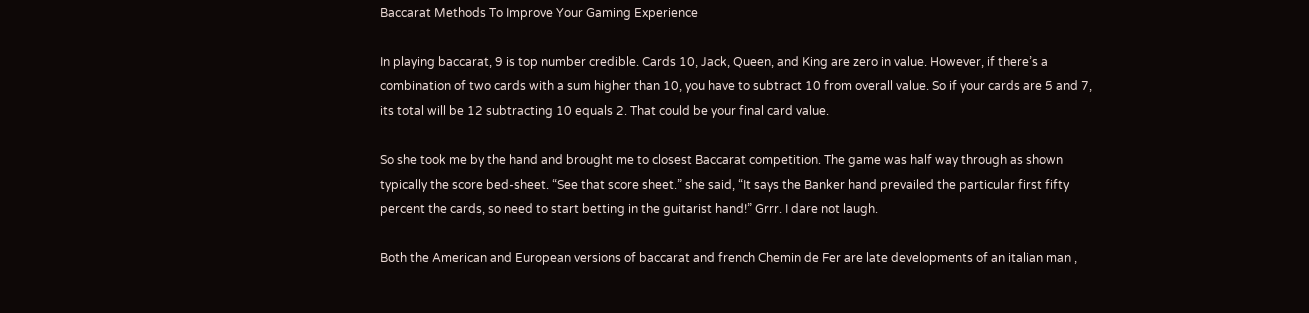Baccarat Methods To Improve Your Gaming Experience

In playing baccarat, 9 is top number credible. Cards 10, Jack, Queen, and King are zero in value. However, if there’s a combination of two cards with a sum higher than 10, you have to subtract 10 from overall value. So if your cards are 5 and 7, its total will be 12 subtracting 10 equals 2. That could be your final card value.

So she took me by the hand and brought me to closest Baccarat competition. The game was half way through as shown typically the score bed-sheet. “See that score sheet.” she said, “It says the Banker hand prevailed the particular first fifty percent the cards, so need to start betting in the guitarist hand!” Grrr. I dare not laugh.

Both the American and European versions of baccarat and french Chemin de Fer are late developments of an italian man ,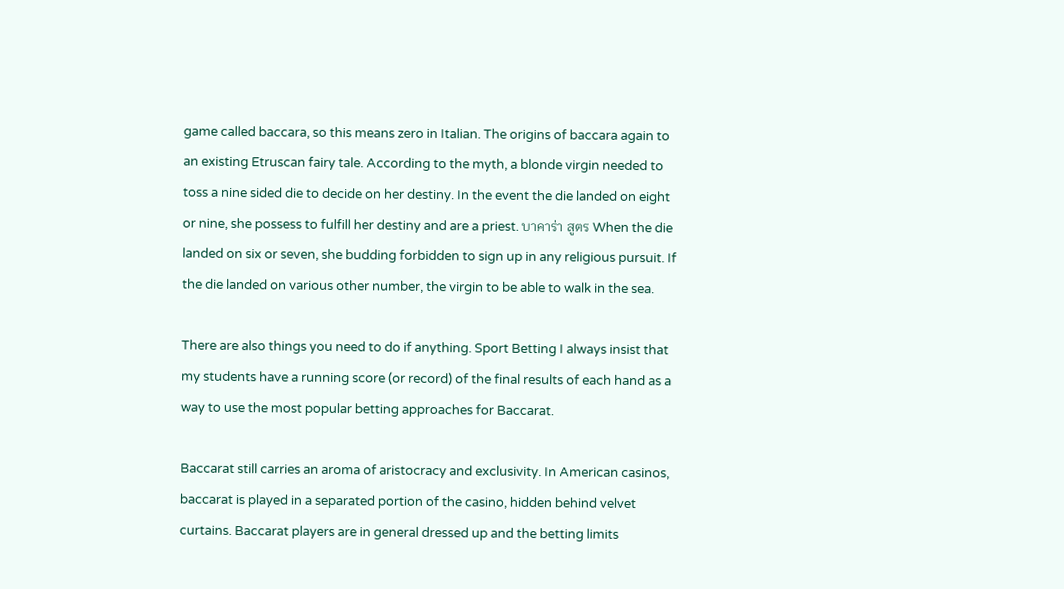game called baccara, so this means zero in Italian. The origins of baccara again to an existing Etruscan fairy tale. According to the myth, a blonde virgin needed to toss a nine sided die to decide on her destiny. In the event the die landed on eight or nine, she possess to fulfill her destiny and are a priest. บาคาร่า สูตร When the die landed on six or seven, she budding forbidden to sign up in any religious pursuit. If the die landed on various other number, the virgin to be able to walk in the sea.

There are also things you need to do if anything. Sport Betting I always insist that my students have a running score (or record) of the final results of each hand as a way to use the most popular betting approaches for Baccarat.

Baccarat still carries an aroma of aristocracy and exclusivity. In American casinos, baccarat is played in a separated portion of the casino, hidden behind velvet curtains. Baccarat players are in general dressed up and the betting limits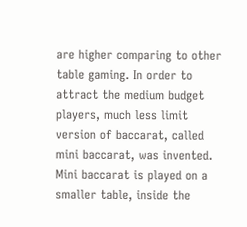are higher comparing to other table gaming. In order to attract the medium budget players, much less limit version of baccarat, called mini baccarat, was invented. Mini baccarat is played on a smaller table, inside the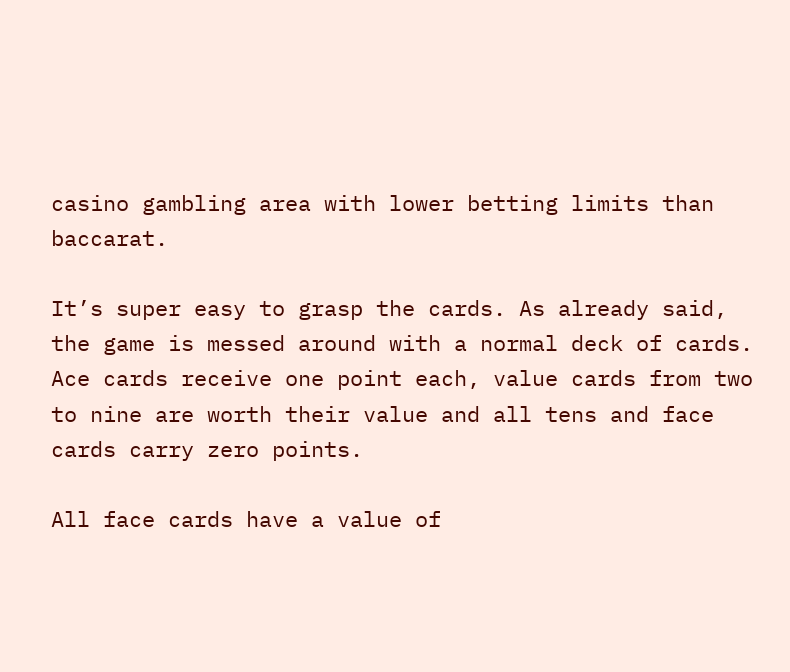casino gambling area with lower betting limits than baccarat.

It’s super easy to grasp the cards. As already said, the game is messed around with a normal deck of cards. Ace cards receive one point each, value cards from two to nine are worth their value and all tens and face cards carry zero points.

All face cards have a value of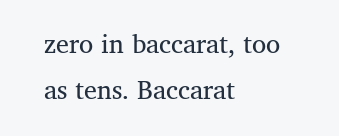zero in baccarat, too as tens. Baccarat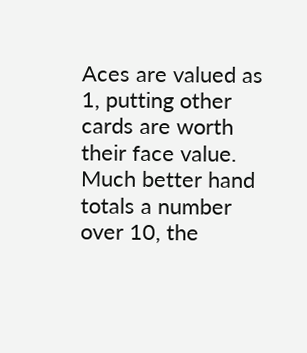Aces are valued as 1, putting other cards are worth their face value. Much better hand totals a number over 10, the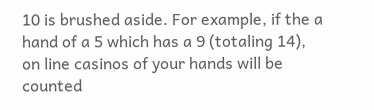10 is brushed aside. For example, if the a hand of a 5 which has a 9 (totaling 14), on line casinos of your hands will be counted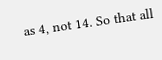as 4, not 14. So that all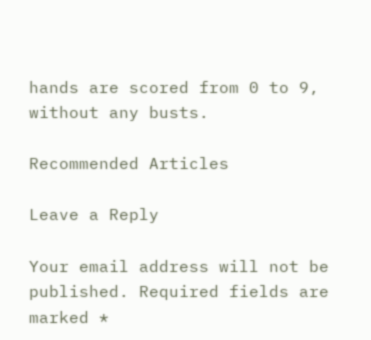hands are scored from 0 to 9, without any busts.

Recommended Articles

Leave a Reply

Your email address will not be published. Required fields are marked *